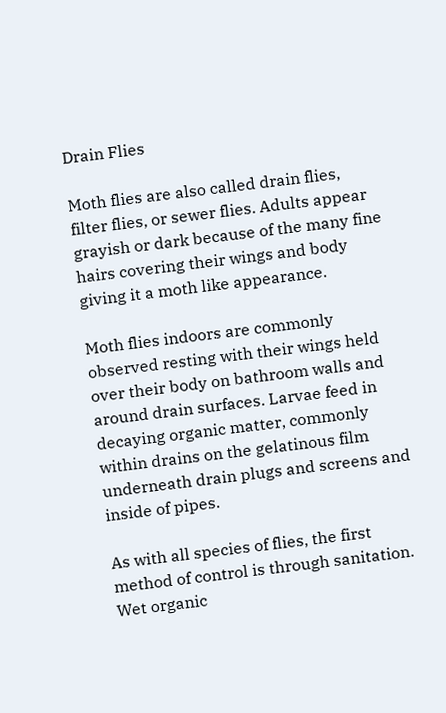Drain Flies

Moth flies are also called drain flies, filter flies, or sewer flies. Adults appear grayish or dark because of the many fine hairs covering their wings and body giving it a moth like appearance.

Moth flies indoors are commonly observed resting with their wings held over their body on bathroom walls and around drain surfaces. Larvae feed in decaying organic matter, commonly within drains on the gelatinous film underneath drain plugs and screens and inside of pipes.

As with all species of flies, the first method of control is through sanitation. Wet organic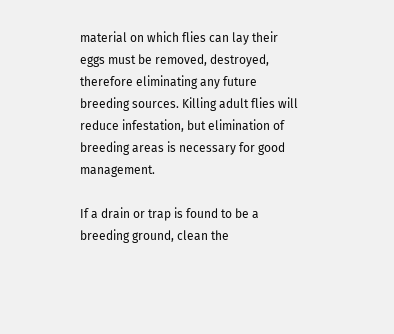material on which flies can lay their eggs must be removed, destroyed, therefore eliminating any future breeding sources. Killing adult flies will reduce infestation, but elimination of breeding areas is necessary for good management.

If a drain or trap is found to be a breeding ground, clean the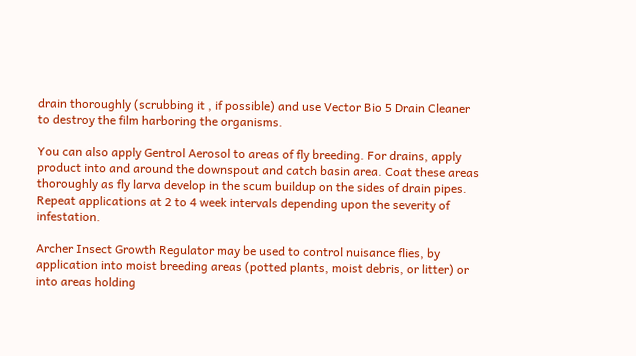drain thoroughly (scrubbing it , if possible) and use Vector Bio 5 Drain Cleaner to destroy the film harboring the organisms.

You can also apply Gentrol Aerosol to areas of fly breeding. For drains, apply product into and around the downspout and catch basin area. Coat these areas thoroughly as fly larva develop in the scum buildup on the sides of drain pipes. Repeat applications at 2 to 4 week intervals depending upon the severity of infestation.

Archer Insect Growth Regulator may be used to control nuisance flies, by application into moist breeding areas (potted plants, moist debris, or litter) or into areas holding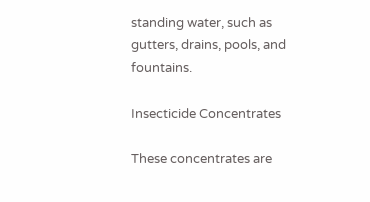standing water, such as gutters, drains, pools, and fountains.

Insecticide Concentrates

These concentrates are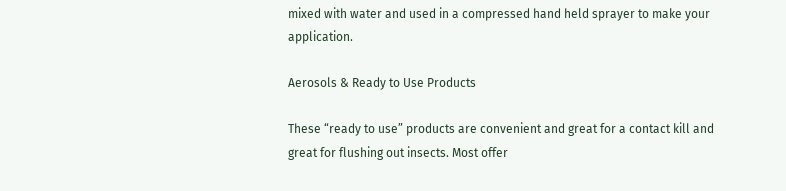mixed with water and used in a compressed hand held sprayer to make your application.

Aerosols & Ready to Use Products

These “ready to use” products are convenient and great for a contact kill and great for flushing out insects. Most offer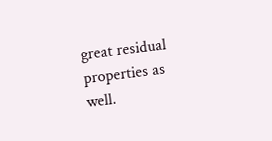great residual properties as well.